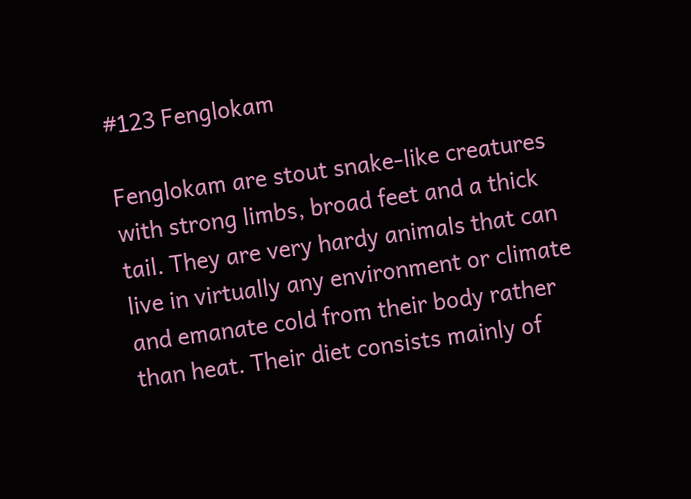#123 Fenglokam

Fenglokam are stout snake-like creatures with strong limbs, broad feet and a thick tail. They are very hardy animals that can live in virtually any environment or climate and emanate cold from their body rather than heat. Their diet consists mainly of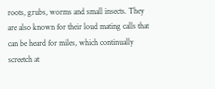roots, grubs, worms and small insects. They are also known for their loud mating calls that can be heard for miles, which continually screetch at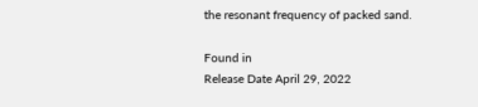the resonant frequency of packed sand.

Found in
Release Date April 29, 2022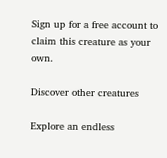Sign up for a free account to claim this creature as your own.

Discover other creatures

Explore an endless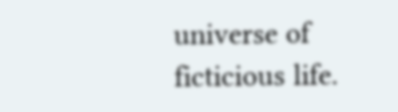universe of ficticious life.